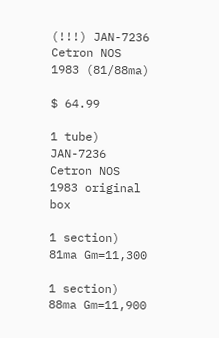(!!!) JAN-7236 Cetron NOS 1983 (81/88ma)

$ 64.99

1 tube) JAN-7236 Cetron NOS 1983 original box

1 section) 81ma Gm=11,300

1 section) 88ma Gm=11,900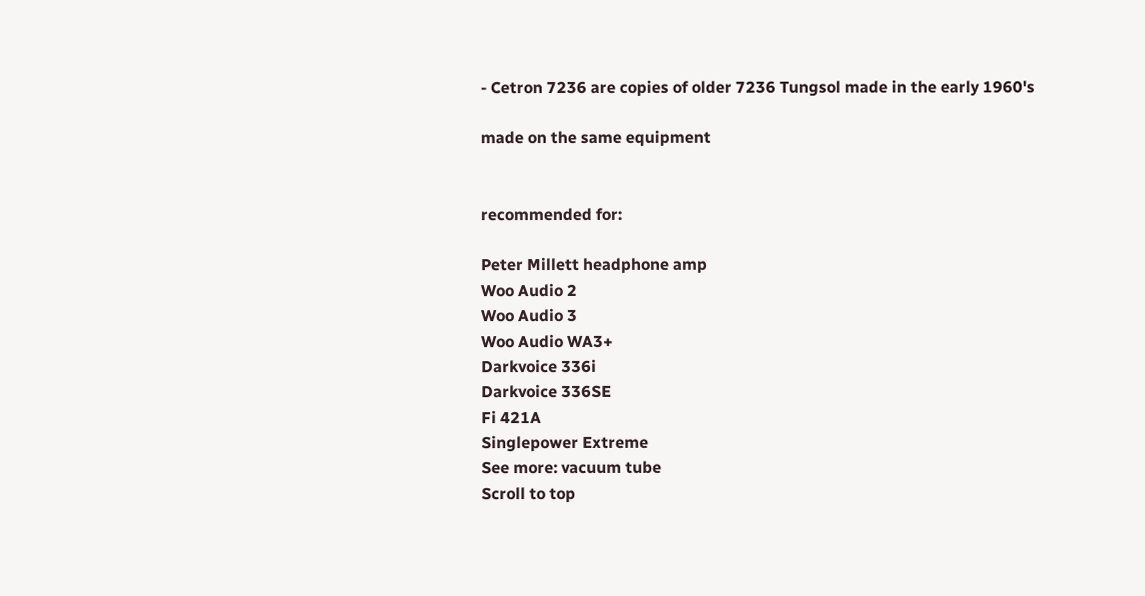- Cetron 7236 are copies of older 7236 Tungsol made in the early 1960's

made on the same equipment


recommended for:

Peter Millett headphone amp
Woo Audio 2
Woo Audio 3
Woo Audio WA3+
Darkvoice 336i
Darkvoice 336SE
Fi 421A
Singlepower Extreme
See more: vacuum tube
Scroll to top